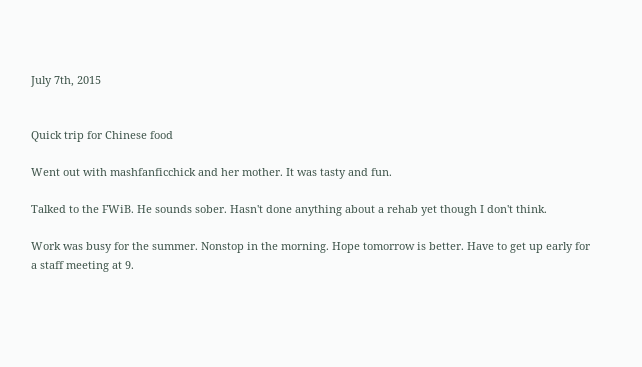July 7th, 2015


Quick trip for Chinese food

Went out with mashfanficchick and her mother. It was tasty and fun.

Talked to the FWiB. He sounds sober. Hasn't done anything about a rehab yet though I don't think.

Work was busy for the summer. Nonstop in the morning. Hope tomorrow is better. Have to get up early for a staff meeting at 9.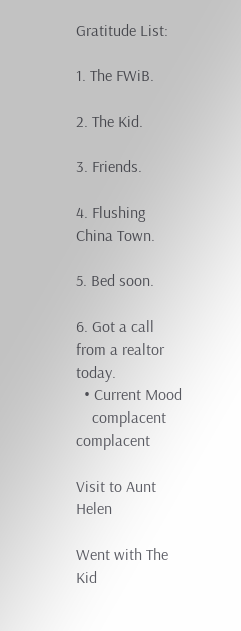Gratitude List:

1. The FWiB.

2. The Kid.

3. Friends.

4. Flushing China Town.

5. Bed soon.

6. Got a call from a realtor today.
  • Current Mood
    complacent complacent

Visit to Aunt Helen

Went with The Kid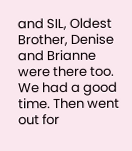and SIL, Oldest Brother, Denise and Brianne were there too. We had a good time. Then went out for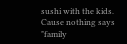sushi with the kids. Cause nothing says "family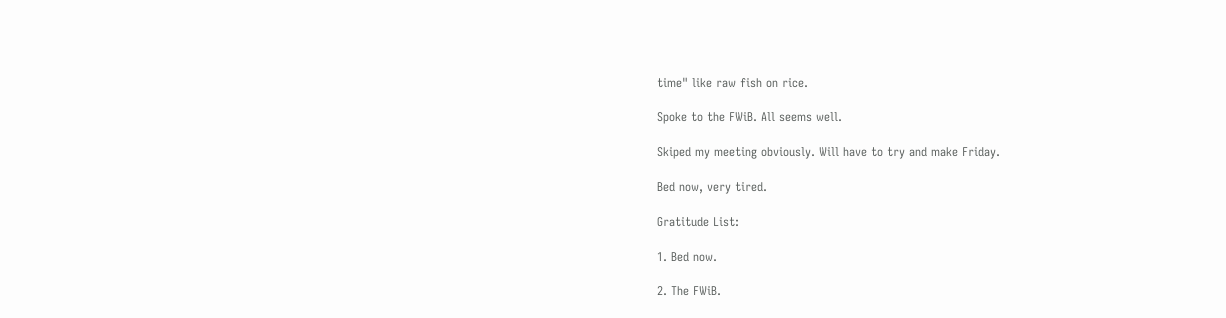time" like raw fish on rice.

Spoke to the FWiB. All seems well.

Skiped my meeting obviously. Will have to try and make Friday.

Bed now, very tired.

Gratitude List:

1. Bed now.

2. The FWiB.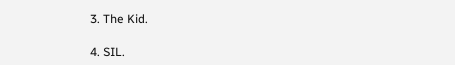3. The Kid.

4. SIL.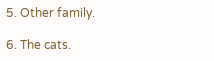5. Other family.

6. The cats.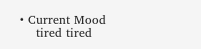• Current Mood
    tired tired